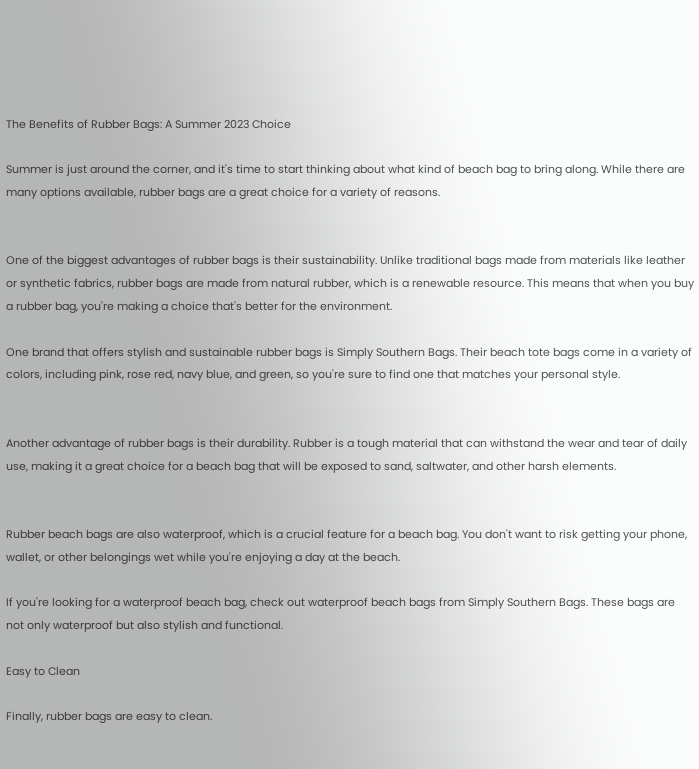The Benefits of Rubber Bags: A Summer 2023 Choice

Summer is just around the corner, and it's time to start thinking about what kind of beach bag to bring along. While there are many options available, rubber bags are a great choice for a variety of reasons.


One of the biggest advantages of rubber bags is their sustainability. Unlike traditional bags made from materials like leather or synthetic fabrics, rubber bags are made from natural rubber, which is a renewable resource. This means that when you buy a rubber bag, you're making a choice that's better for the environment.

One brand that offers stylish and sustainable rubber bags is Simply Southern Bags. Their beach tote bags come in a variety of colors, including pink, rose red, navy blue, and green, so you're sure to find one that matches your personal style.


Another advantage of rubber bags is their durability. Rubber is a tough material that can withstand the wear and tear of daily use, making it a great choice for a beach bag that will be exposed to sand, saltwater, and other harsh elements.


Rubber beach bags are also waterproof, which is a crucial feature for a beach bag. You don't want to risk getting your phone, wallet, or other belongings wet while you're enjoying a day at the beach.

If you're looking for a waterproof beach bag, check out waterproof beach bags from Simply Southern Bags. These bags are not only waterproof but also stylish and functional.

Easy to Clean

Finally, rubber bags are easy to clean.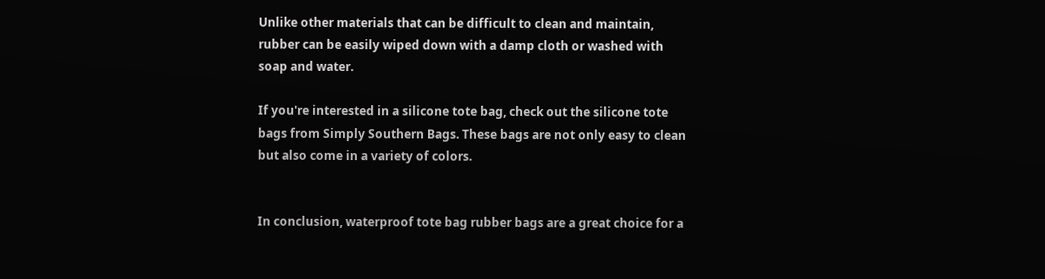Unlike other materials that can be difficult to clean and maintain, rubber can be easily wiped down with a damp cloth or washed with soap and water.

If you're interested in a silicone tote bag, check out the silicone tote bags from Simply Southern Bags. These bags are not only easy to clean but also come in a variety of colors.


In conclusion, waterproof tote bag rubber bags are a great choice for a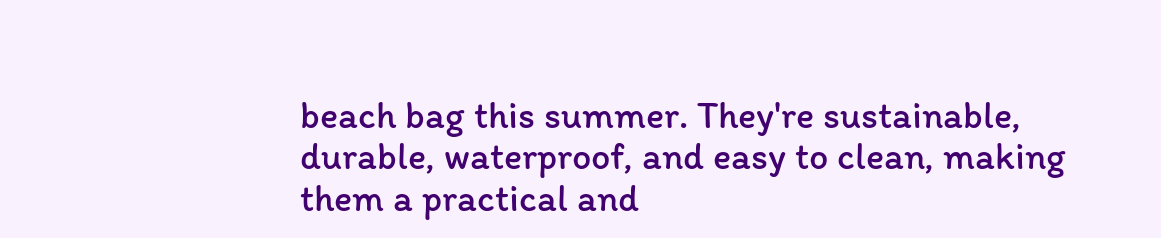beach bag this summer. They're sustainable, durable, waterproof, and easy to clean, making them a practical and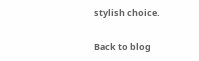stylish choice.

Back to blog